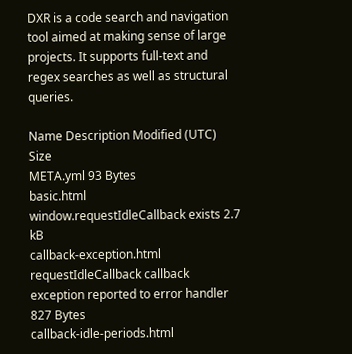DXR is a code search and navigation tool aimed at making sense of large projects. It supports full-text and regex searches as well as structural queries.

Name Description Modified (UTC) Size
META.yml 93 Bytes
basic.html window.requestIdleCallback exists 2.7 kB
callback-exception.html requestIdleCallback callback exception reported to error handler 827 Bytes
callback-idle-periods.html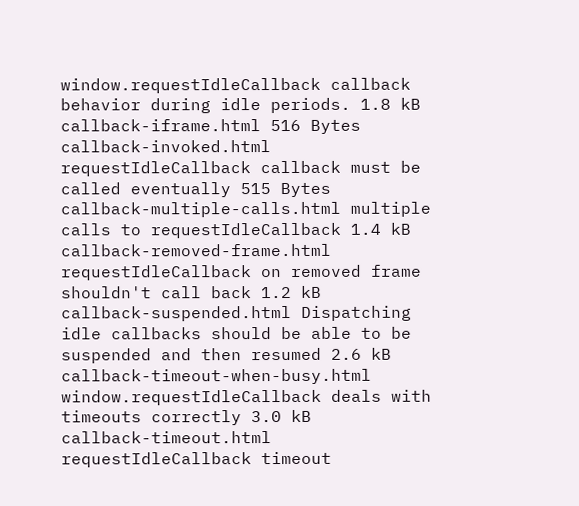window.requestIdleCallback callback behavior during idle periods. 1.8 kB
callback-iframe.html 516 Bytes
callback-invoked.html requestIdleCallback callback must be called eventually 515 Bytes
callback-multiple-calls.html multiple calls to requestIdleCallback 1.4 kB
callback-removed-frame.html requestIdleCallback on removed frame shouldn't call back 1.2 kB
callback-suspended.html Dispatching idle callbacks should be able to be suspended and then resumed 2.6 kB
callback-timeout-when-busy.html window.requestIdleCallback deals with timeouts correctly 3.0 kB
callback-timeout.html requestIdleCallback timeout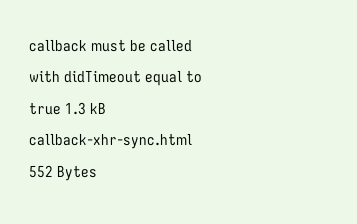callback must be called with didTimeout equal to true 1.3 kB
callback-xhr-sync.html 552 Bytes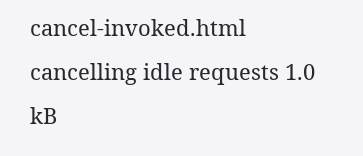cancel-invoked.html cancelling idle requests 1.0 kB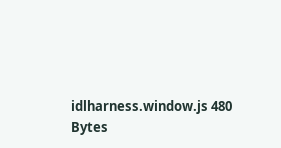idlharness.window.js 480 Bytes